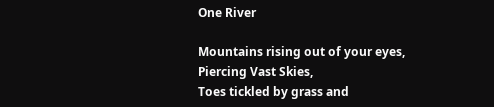One River

Mountains rising out of your eyes,
Piercing Vast Skies,
Toes tickled by grass and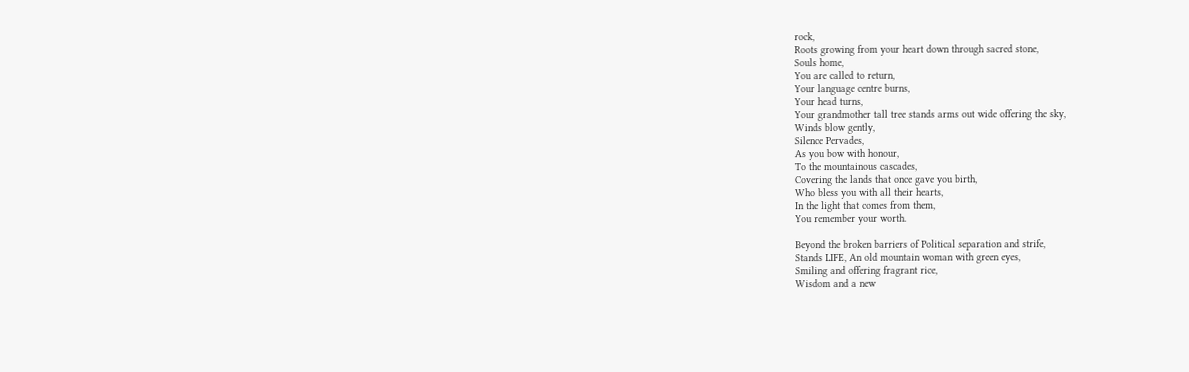rock,
Roots growing from your heart down through sacred stone,
Souls home,
You are called to return,
Your language centre burns,
Your head turns,
Your grandmother tall tree stands arms out wide offering the sky,
Winds blow gently,
Silence Pervades,
As you bow with honour,
To the mountainous cascades,
Covering the lands that once gave you birth,
Who bless you with all their hearts,
In the light that comes from them,
You remember your worth.

Beyond the broken barriers of Political separation and strife,
Stands LIFE, An old mountain woman with green eyes,
Smiling and offering fragrant rice,
Wisdom and a new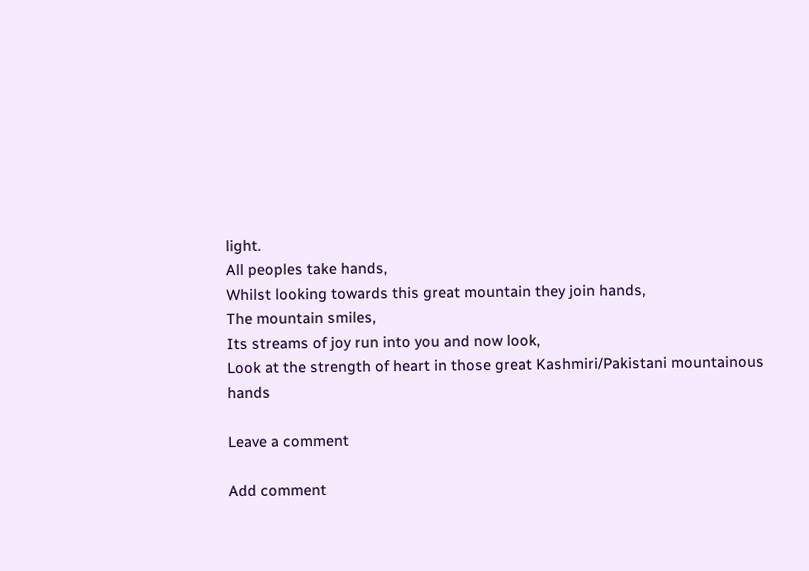light.
All peoples take hands,
Whilst looking towards this great mountain they join hands,
The mountain smiles,
Its streams of joy run into you and now look,
Look at the strength of heart in those great Kashmiri/Pakistani mountainous hands

Leave a comment

Add comment